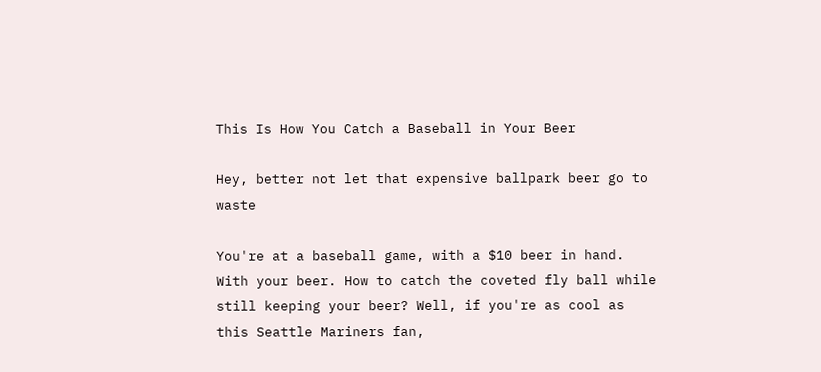This Is How You Catch a Baseball in Your Beer

Hey, better not let that expensive ballpark beer go to waste

You're at a baseball game, with a $10 beer in hand. With your beer. How to catch the coveted fly ball while still keeping your beer? Well, if you're as cool as this Seattle Mariners fan,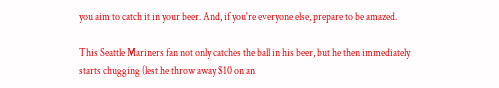you aim to catch it in your beer. And, if you're everyone else, prepare to be amazed.

This Seattle Mariners fan not only catches the ball in his beer, but he then immediately starts chugging (lest he throw away $10 on an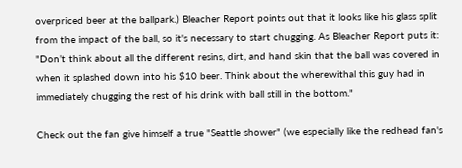overpriced beer at the ballpark.) Bleacher Report points out that it looks like his glass split from the impact of the ball, so it's necessary to start chugging. As Bleacher Report puts it: "Don’t think about all the different resins, dirt, and hand skin that the ball was covered in when it splashed down into his $10 beer. Think about the wherewithal this guy had in immediately chugging the rest of his drink with ball still in the bottom."

Check out the fan give himself a true "Seattle shower" (we especially like the redhead fan's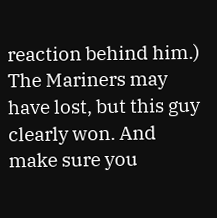reaction behind him.) The Mariners may have lost, but this guy clearly won. And make sure you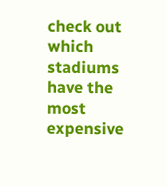check out which stadiums have the most expensive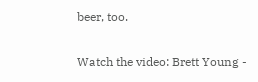beer, too.

Watch the video: Brett Young -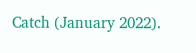Catch (January 2022).